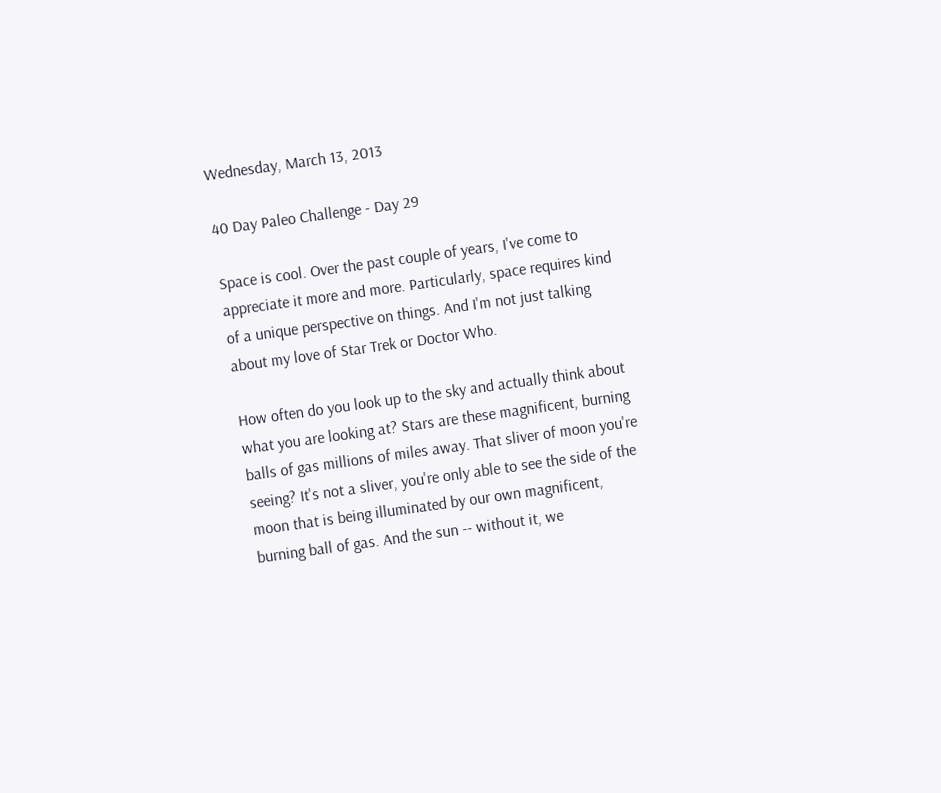Wednesday, March 13, 2013

40 Day Paleo Challenge - Day 29

Space is cool. Over the past couple of years, I've come to appreciate it more and more. Particularly, space requires kind of a unique perspective on things. And I'm not just talking about my love of Star Trek or Doctor Who.

How often do you look up to the sky and actually think about what you are looking at? Stars are these magnificent, burning balls of gas millions of miles away. That sliver of moon you're seeing? It's not a sliver, you're only able to see the side of the moon that is being illuminated by our own magnificent, burning ball of gas. And the sun -- without it, we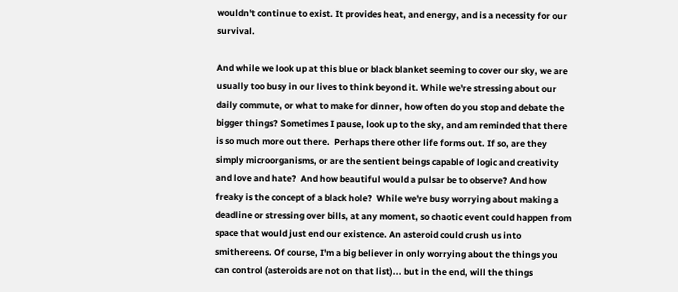wouldn't continue to exist. It provides heat, and energy, and is a necessity for our survival.

And while we look up at this blue or black blanket seeming to cover our sky, we are usually too busy in our lives to think beyond it. While we're stressing about our daily commute, or what to make for dinner, how often do you stop and debate the bigger things? Sometimes I pause, look up to the sky, and am reminded that there is so much more out there.  Perhaps there other life forms out. If so, are they simply microorganisms, or are the sentient beings capable of logic and creativity and love and hate?  And how beautiful would a pulsar be to observe? And how freaky is the concept of a black hole?  While we're busy worrying about making a deadline or stressing over bills, at any moment, so chaotic event could happen from space that would just end our existence. An asteroid could crush us into smithereens. Of course, I'm a big believer in only worrying about the things you can control (asteroids are not on that list)... but in the end, will the things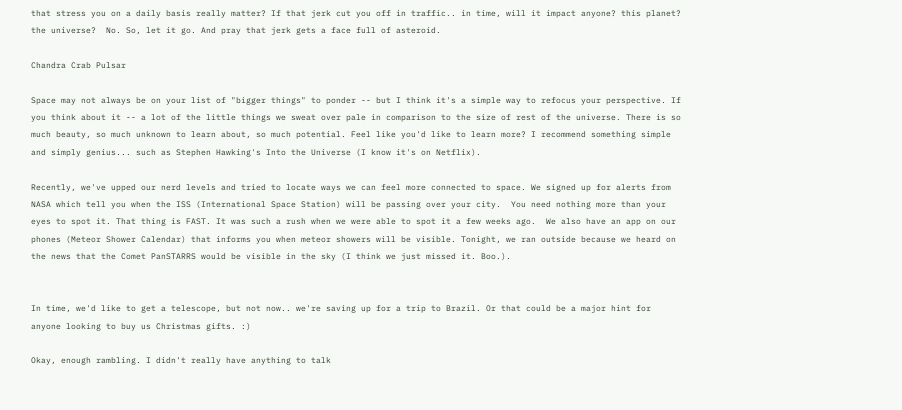that stress you on a daily basis really matter? If that jerk cut you off in traffic.. in time, will it impact anyone? this planet? the universe?  No. So, let it go. And pray that jerk gets a face full of asteroid.

Chandra Crab Pulsar

Space may not always be on your list of "bigger things" to ponder -- but I think it's a simple way to refocus your perspective. If you think about it -- a lot of the little things we sweat over pale in comparison to the size of rest of the universe. There is so much beauty, so much unknown to learn about, so much potential. Feel like you'd like to learn more? I recommend something simple and simply genius... such as Stephen Hawking's Into the Universe (I know it's on Netflix).

Recently, we've upped our nerd levels and tried to locate ways we can feel more connected to space. We signed up for alerts from NASA which tell you when the ISS (International Space Station) will be passing over your city.  You need nothing more than your eyes to spot it. That thing is FAST. It was such a rush when we were able to spot it a few weeks ago.  We also have an app on our phones (Meteor Shower Calendar) that informs you when meteor showers will be visible. Tonight, we ran outside because we heard on the news that the Comet PanSTARRS would be visible in the sky (I think we just missed it. Boo.).


In time, we'd like to get a telescope, but not now.. we're saving up for a trip to Brazil. Or that could be a major hint for anyone looking to buy us Christmas gifts. :)

Okay, enough rambling. I didn't really have anything to talk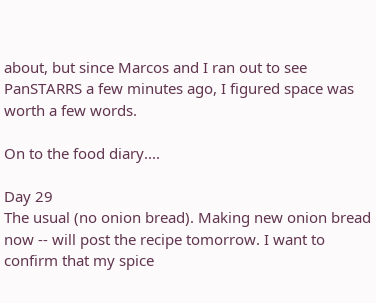about, but since Marcos and I ran out to see PanSTARRS a few minutes ago, I figured space was worth a few words.

On to the food diary....

Day 29
The usual (no onion bread). Making new onion bread now -- will post the recipe tomorrow. I want to confirm that my spice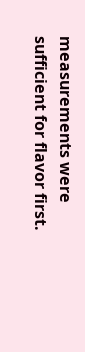measurements were sufficient for flavor first.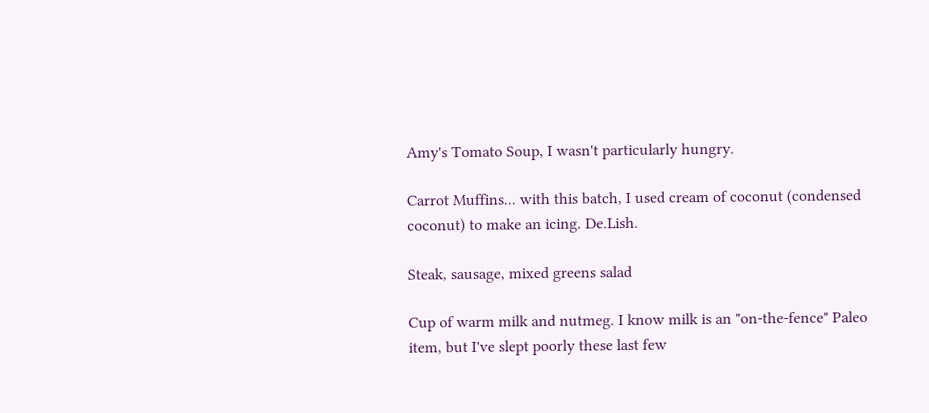Amy's Tomato Soup, I wasn't particularly hungry.

Carrot Muffins... with this batch, I used cream of coconut (condensed coconut) to make an icing. De.Lish.

Steak, sausage, mixed greens salad

Cup of warm milk and nutmeg. I know milk is an "on-the-fence" Paleo item, but I've slept poorly these last few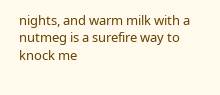nights, and warm milk with a nutmeg is a surefire way to knock me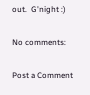out.  G'night :)

No comments:

Post a Comment